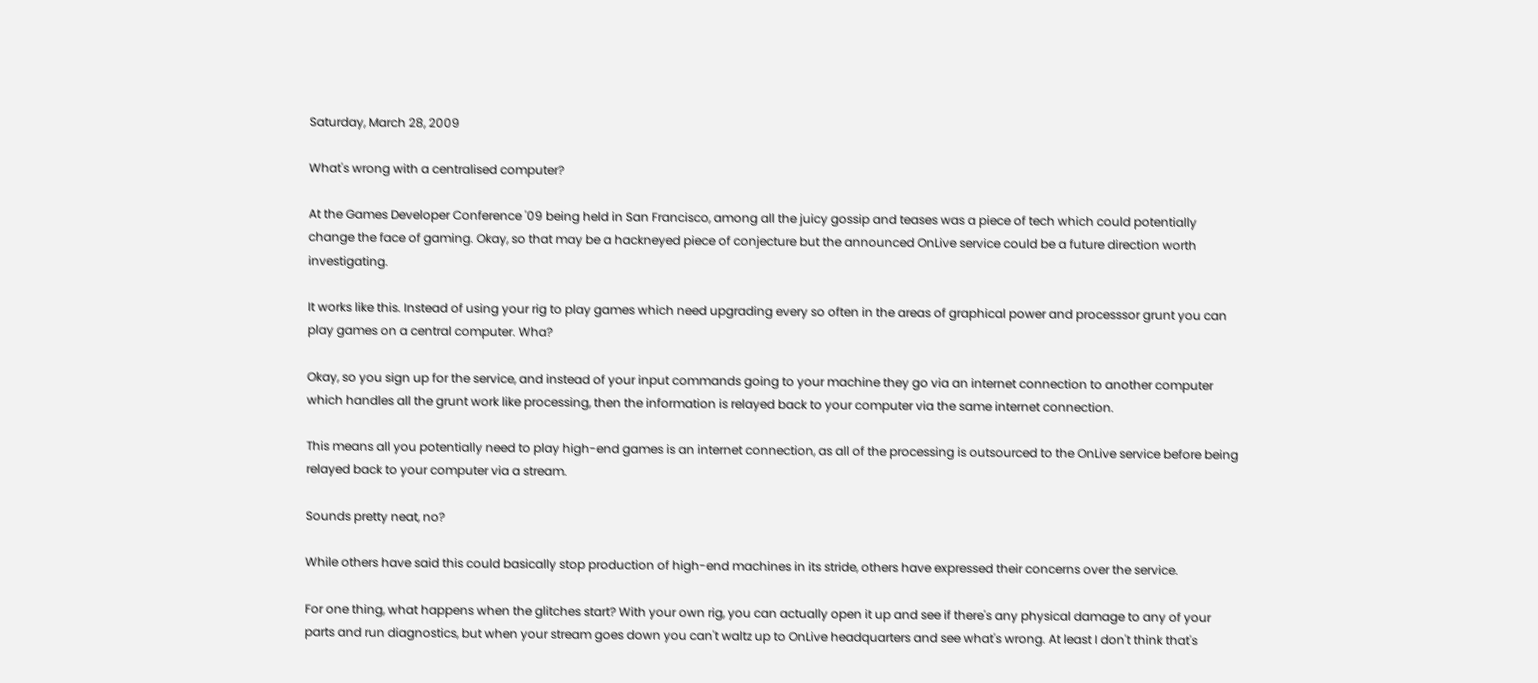Saturday, March 28, 2009

What's wrong with a centralised computer?

At the Games Developer Conference '09 being held in San Francisco, among all the juicy gossip and teases was a piece of tech which could potentially change the face of gaming. Okay, so that may be a hackneyed piece of conjecture but the announced OnLive service could be a future direction worth investigating.

It works like this. Instead of using your rig to play games which need upgrading every so often in the areas of graphical power and processsor grunt you can play games on a central computer. Wha?

Okay, so you sign up for the service, and instead of your input commands going to your machine they go via an internet connection to another computer which handles all the grunt work like processing, then the information is relayed back to your computer via the same internet connection.

This means all you potentially need to play high-end games is an internet connection, as all of the processing is outsourced to the OnLive service before being relayed back to your computer via a stream.

Sounds pretty neat, no?

While others have said this could basically stop production of high-end machines in its stride, others have expressed their concerns over the service.

For one thing, what happens when the glitches start? With your own rig, you can actually open it up and see if there's any physical damage to any of your parts and run diagnostics, but when your stream goes down you can't waltz up to OnLive headquarters and see what's wrong. At least I don't think that's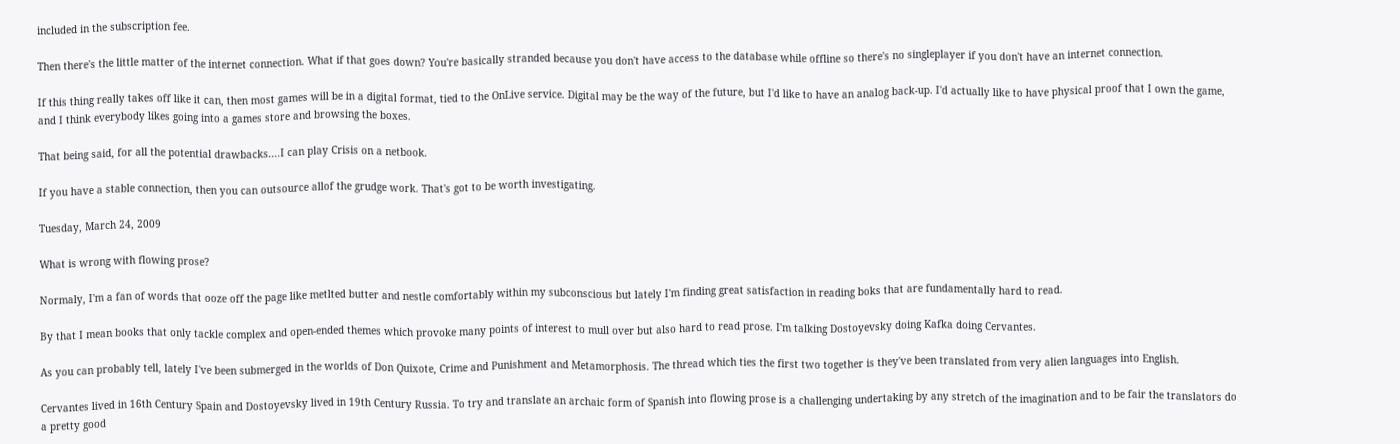included in the subscription fee.

Then there's the little matter of the internet connection. What if that goes down? You're basically stranded because you don't have access to the database while offline so there's no singleplayer if you don't have an internet connection.

If this thing really takes off like it can, then most games will be in a digital format, tied to the OnLive service. Digital may be the way of the future, but I'd like to have an analog back-up. I'd actually like to have physical proof that I own the game, and I think everybody likes going into a games store and browsing the boxes.

That being said, for all the potential drawbacks....I can play Crisis on a netbook.

If you have a stable connection, then you can outsource allof the grudge work. That's got to be worth investigating.

Tuesday, March 24, 2009

What is wrong with flowing prose?

Normaly, I'm a fan of words that ooze off the page like metlted butter and nestle comfortably within my subconscious but lately I'm finding great satisfaction in reading boks that are fundamentally hard to read.

By that I mean books that only tackle complex and open-ended themes which provoke many points of interest to mull over but also hard to read prose. I'm talking Dostoyevsky doing Kafka doing Cervantes.

As you can probably tell, lately I've been submerged in the worlds of Don Quixote, Crime and Punishment and Metamorphosis. The thread which ties the first two together is they've been translated from very alien languages into English.

Cervantes lived in 16th Century Spain and Dostoyevsky lived in 19th Century Russia. To try and translate an archaic form of Spanish into flowing prose is a challenging undertaking by any stretch of the imagination and to be fair the translators do a pretty good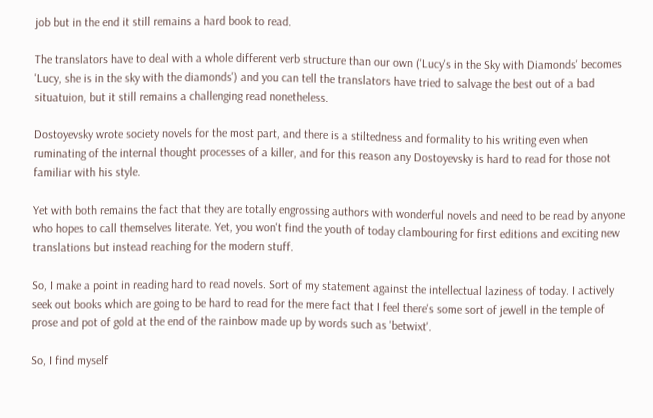job but in the end it still remains a hard book to read.

The translators have to deal with a whole different verb structure than our own ('Lucy's in the Sky with Diamonds' becomes 'Lucy, she is in the sky with the diamonds') and you can tell the translators have tried to salvage the best out of a bad situatuion, but it still remains a challenging read nonetheless.

Dostoyevsky wrote society novels for the most part, and there is a stiltedness and formality to his writing even when ruminating of the internal thought processes of a killer, and for this reason any Dostoyevsky is hard to read for those not familiar with his style.

Yet with both remains the fact that they are totally engrossing authors with wonderful novels and need to be read by anyone who hopes to call themselves literate. Yet, you won't find the youth of today clambouring for first editions and exciting new translations but instead reaching for the modern stuff.

So, I make a point in reading hard to read novels. Sort of my statement against the intellectual laziness of today. I actively seek out books which are going to be hard to read for the mere fact that I feel there's some sort of jewell in the temple of prose and pot of gold at the end of the rainbow made up by words such as 'betwixt'.

So, I find myself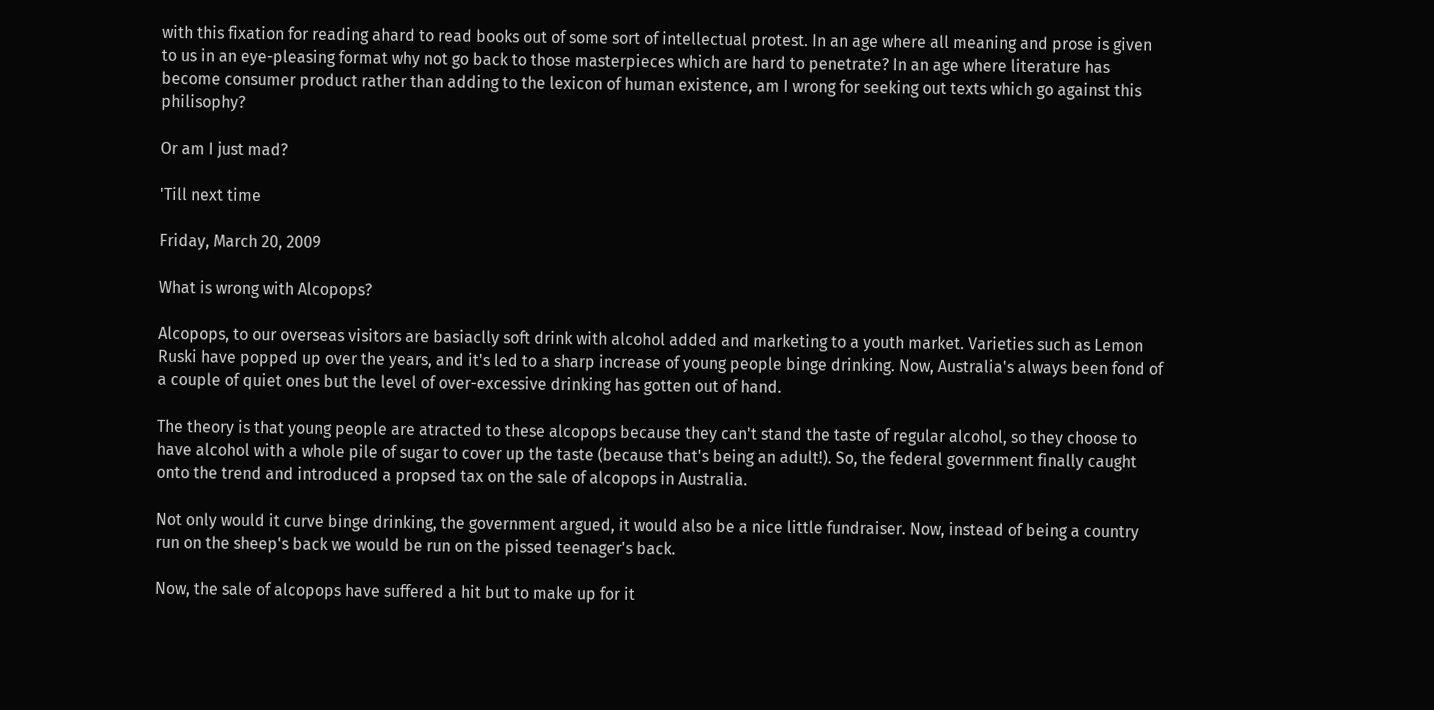with this fixation for reading ahard to read books out of some sort of intellectual protest. In an age where all meaning and prose is given to us in an eye-pleasing format why not go back to those masterpieces which are hard to penetrate? In an age where literature has become consumer product rather than adding to the lexicon of human existence, am I wrong for seeking out texts which go against this philisophy?

Or am I just mad?

'Till next time

Friday, March 20, 2009

What is wrong with Alcopops?

Alcopops, to our overseas visitors are basiaclly soft drink with alcohol added and marketing to a youth market. Varieties such as Lemon Ruski have popped up over the years, and it's led to a sharp increase of young people binge drinking. Now, Australia's always been fond of a couple of quiet ones but the level of over-excessive drinking has gotten out of hand.

The theory is that young people are atracted to these alcopops because they can't stand the taste of regular alcohol, so they choose to have alcohol with a whole pile of sugar to cover up the taste (because that's being an adult!). So, the federal government finally caught onto the trend and introduced a propsed tax on the sale of alcopops in Australia.

Not only would it curve binge drinking, the government argued, it would also be a nice little fundraiser. Now, instead of being a country run on the sheep's back we would be run on the pissed teenager's back.

Now, the sale of alcopops have suffered a hit but to make up for it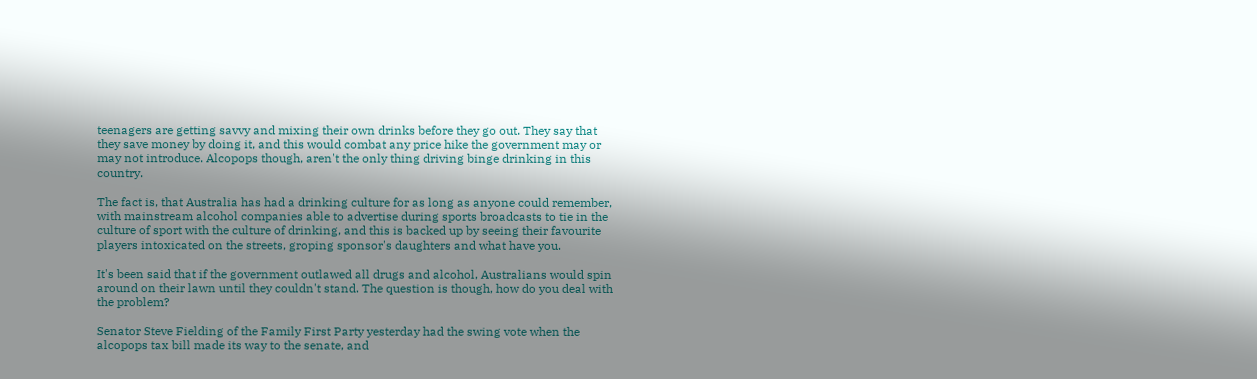teenagers are getting savvy and mixing their own drinks before they go out. They say that they save money by doing it, and this would combat any price hike the government may or may not introduce. Alcopops though, aren't the only thing driving binge drinking in this country.

The fact is, that Australia has had a drinking culture for as long as anyone could remember, with mainstream alcohol companies able to advertise during sports broadcasts to tie in the culture of sport with the culture of drinking, and this is backed up by seeing their favourite players intoxicated on the streets, groping sponsor's daughters and what have you.

It's been said that if the government outlawed all drugs and alcohol, Australians would spin around on their lawn until they couldn't stand. The question is though, how do you deal with the problem?

Senator Steve Fielding of the Family First Party yesterday had the swing vote when the alcopops tax bill made its way to the senate, and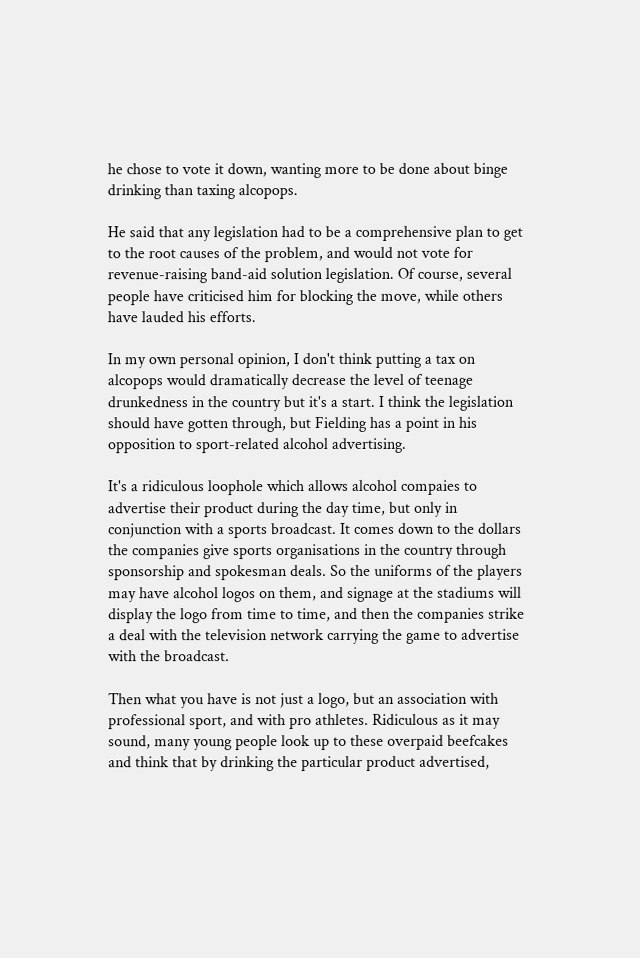he chose to vote it down, wanting more to be done about binge drinking than taxing alcopops.

He said that any legislation had to be a comprehensive plan to get to the root causes of the problem, and would not vote for revenue-raising band-aid solution legislation. Of course, several people have criticised him for blocking the move, while others have lauded his efforts.

In my own personal opinion, I don't think putting a tax on alcopops would dramatically decrease the level of teenage drunkedness in the country but it's a start. I think the legislation should have gotten through, but Fielding has a point in his opposition to sport-related alcohol advertising.

It's a ridiculous loophole which allows alcohol compaies to advertise their product during the day time, but only in conjunction with a sports broadcast. It comes down to the dollars the companies give sports organisations in the country through sponsorship and spokesman deals. So the uniforms of the players may have alcohol logos on them, and signage at the stadiums will display the logo from time to time, and then the companies strike a deal with the television network carrying the game to advertise with the broadcast.

Then what you have is not just a logo, but an association with professional sport, and with pro athletes. Ridiculous as it may sound, many young people look up to these overpaid beefcakes and think that by drinking the particular product advertised,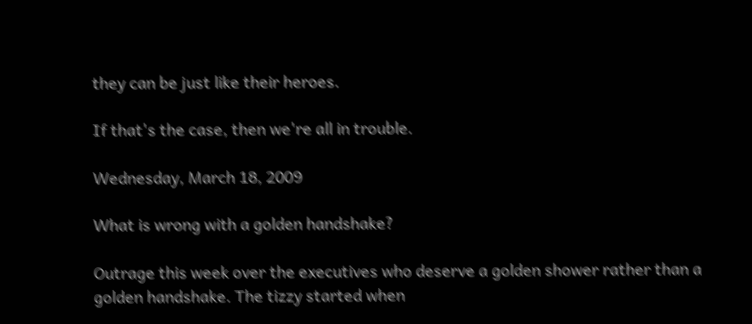they can be just like their heroes.

If that's the case, then we're all in trouble.

Wednesday, March 18, 2009

What is wrong with a golden handshake?

Outrage this week over the executives who deserve a golden shower rather than a golden handshake. The tizzy started when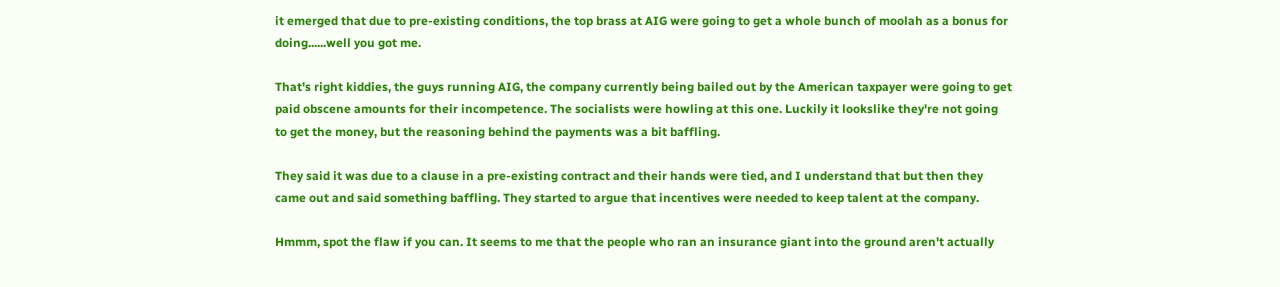it emerged that due to pre-existing conditions, the top brass at AIG were going to get a whole bunch of moolah as a bonus for doing......well you got me.

That's right kiddies, the guys running AIG, the company currently being bailed out by the American taxpayer were going to get paid obscene amounts for their incompetence. The socialists were howling at this one. Luckily it lookslike they're not going to get the money, but the reasoning behind the payments was a bit baffling.

They said it was due to a clause in a pre-existing contract and their hands were tied, and I understand that but then they came out and said something baffling. They started to argue that incentives were needed to keep talent at the company.

Hmmm, spot the flaw if you can. It seems to me that the people who ran an insurance giant into the ground aren't actually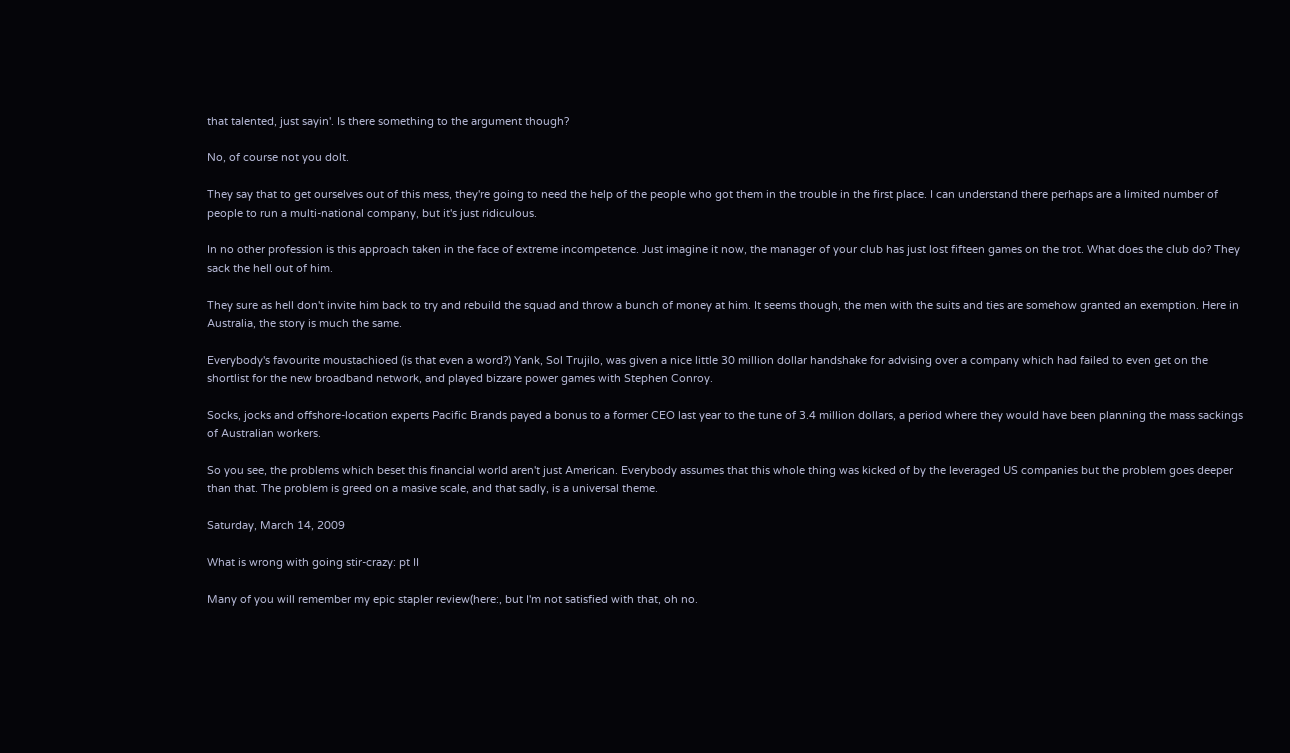that talented, just sayin'. Is there something to the argument though?

No, of course not you dolt.

They say that to get ourselves out of this mess, they're going to need the help of the people who got them in the trouble in the first place. I can understand there perhaps are a limited number of people to run a multi-national company, but it's just ridiculous.

In no other profession is this approach taken in the face of extreme incompetence. Just imagine it now, the manager of your club has just lost fifteen games on the trot. What does the club do? They sack the hell out of him.

They sure as hell don't invite him back to try and rebuild the squad and throw a bunch of money at him. It seems though, the men with the suits and ties are somehow granted an exemption. Here in Australia, the story is much the same.

Everybody's favourite moustachioed (is that even a word?) Yank, Sol Trujilo, was given a nice little 30 million dollar handshake for advising over a company which had failed to even get on the shortlist for the new broadband network, and played bizzare power games with Stephen Conroy.

Socks, jocks and offshore-location experts Pacific Brands payed a bonus to a former CEO last year to the tune of 3.4 million dollars, a period where they would have been planning the mass sackings of Australian workers.

So you see, the problems which beset this financial world aren't just American. Everybody assumes that this whole thing was kicked of by the leveraged US companies but the problem goes deeper than that. The problem is greed on a masive scale, and that sadly, is a universal theme.

Saturday, March 14, 2009

What is wrong with going stir-crazy: pt II

Many of you will remember my epic stapler review(here:, but I'm not satisfied with that, oh no.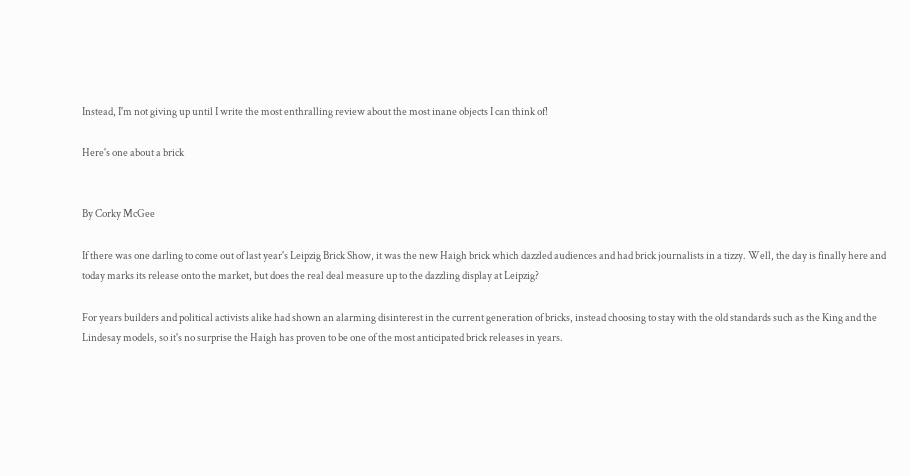Instead, I'm not giving up until I write the most enthralling review about the most inane objects I can think of!

Here's one about a brick


By Corky McGee

If there was one darling to come out of last year's Leipzig Brick Show, it was the new Haigh brick which dazzled audiences and had brick journalists in a tizzy. Well, the day is finally here and today marks its release onto the market, but does the real deal measure up to the dazzling display at Leipzig?

For years builders and political activists alike had shown an alarming disinterest in the current generation of bricks, instead choosing to stay with the old standards such as the King and the Lindesay models, so it's no surprise the Haigh has proven to be one of the most anticipated brick releases in years.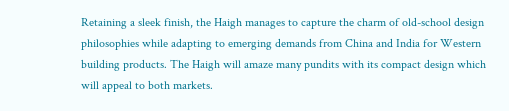Retaining a sleek finish, the Haigh manages to capture the charm of old-school design philosophies while adapting to emerging demands from China and India for Western building products. The Haigh will amaze many pundits with its compact design which will appeal to both markets.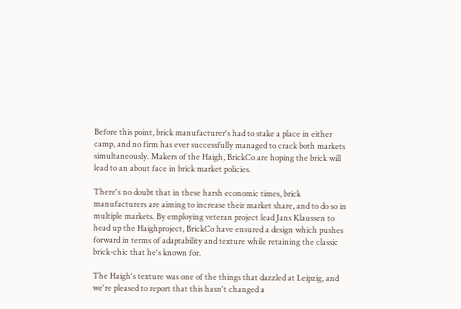Before this point, brick manufacturer's had to stake a place in either camp, and no firm has ever successfully managed to crack both markets simultaneously. Makers of the Haigh, BrickCo are hoping the brick will lead to an about face in brick market policies.

There's no doubt that in these harsh economic times, brick manufacturers are aiming to increase their market share, and to do so in multiple markets. By employing veteran project lead Jans Klaussen to head up the Haighproject, BrickCo have ensured a design which pushes forward in terms of adaptability and texture while retaining the classic brick-chic that he's known for.

The Haigh's texture was one of the things that dazzled at Leipzig, and we're pleased to report that this hasn't changed a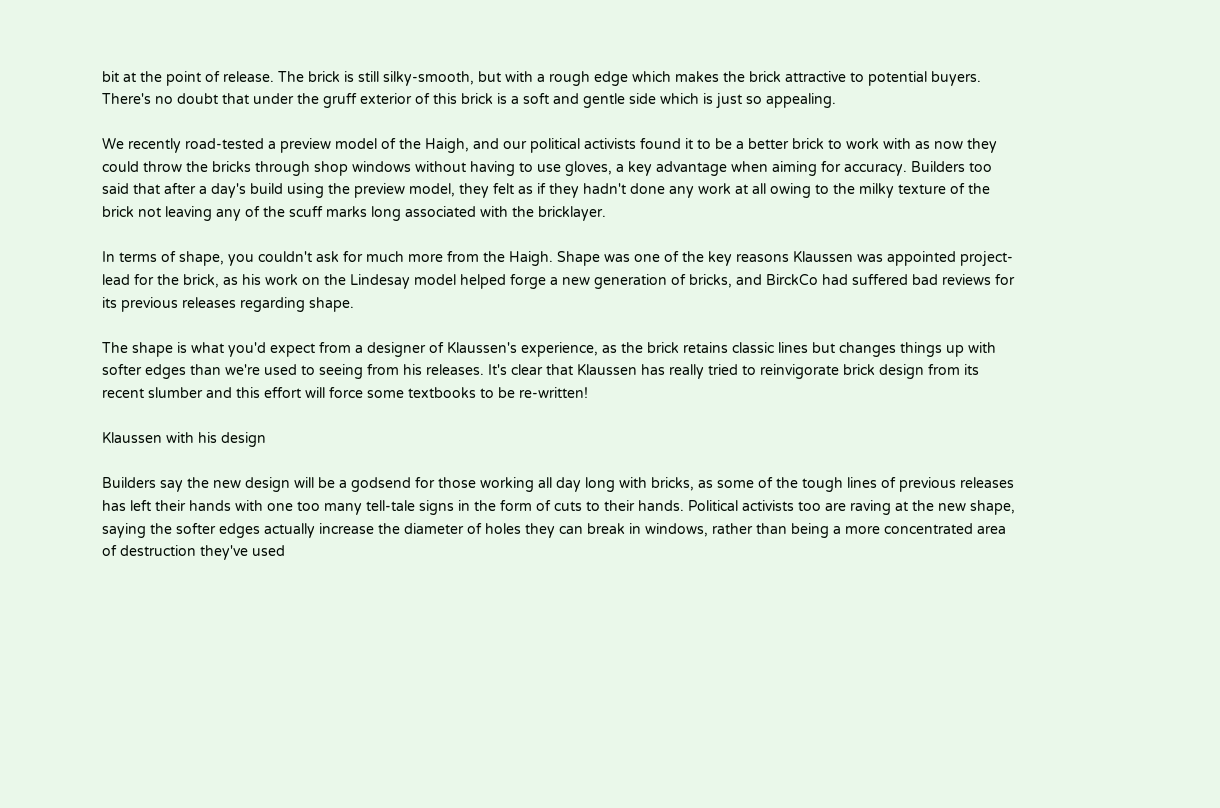bit at the point of release. The brick is still silky-smooth, but with a rough edge which makes the brick attractive to potential buyers. There's no doubt that under the gruff exterior of this brick is a soft and gentle side which is just so appealing.

We recently road-tested a preview model of the Haigh, and our political activists found it to be a better brick to work with as now they could throw the bricks through shop windows without having to use gloves, a key advantage when aiming for accuracy. Builders too said that after a day's build using the preview model, they felt as if they hadn't done any work at all owing to the milky texture of the brick not leaving any of the scuff marks long associated with the bricklayer.

In terms of shape, you couldn't ask for much more from the Haigh. Shape was one of the key reasons Klaussen was appointed project-lead for the brick, as his work on the Lindesay model helped forge a new generation of bricks, and BirckCo had suffered bad reviews for its previous releases regarding shape.

The shape is what you'd expect from a designer of Klaussen's experience, as the brick retains classic lines but changes things up with softer edges than we're used to seeing from his releases. It's clear that Klaussen has really tried to reinvigorate brick design from its recent slumber and this effort will force some textbooks to be re-written!

Klaussen with his design

Builders say the new design will be a godsend for those working all day long with bricks, as some of the tough lines of previous releases has left their hands with one too many tell-tale signs in the form of cuts to their hands. Political activists too are raving at the new shape, saying the softer edges actually increase the diameter of holes they can break in windows, rather than being a more concentrated area of destruction they've used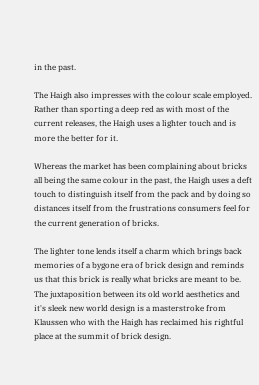in the past.

The Haigh also impresses with the colour scale employed. Rather than sporting a deep red as with most of the current releases, the Haigh uses a lighter touch and is more the better for it.

Whereas the market has been complaining about bricks all being the same colour in the past, the Haigh uses a deft touch to distinguish itself from the pack and by doing so distances itself from the frustrations consumers feel for the current generation of bricks.

The lighter tone lends itself a charm which brings back memories of a bygone era of brick design and reminds us that this brick is really what bricks are meant to be. The juxtaposition between its old world aesthetics and it's sleek new world design is a masterstroke from Klaussen who with the Haigh has reclaimed his rightful place at the summit of brick design.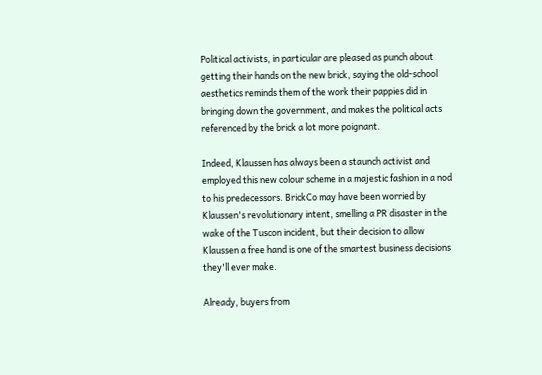Political activists, in particular are pleased as punch about getting their hands on the new brick, saying the old-school aesthetics reminds them of the work their pappies did in bringing down the government, and makes the political acts referenced by the brick a lot more poignant.

Indeed, Klaussen has always been a staunch activist and employed this new colour scheme in a majestic fashion in a nod to his predecessors. BrickCo may have been worried by Klaussen's revolutionary intent, smelling a PR disaster in the wake of the Tuscon incident, but their decision to allow Klaussen a free hand is one of the smartest business decisions they'll ever make.

Already, buyers from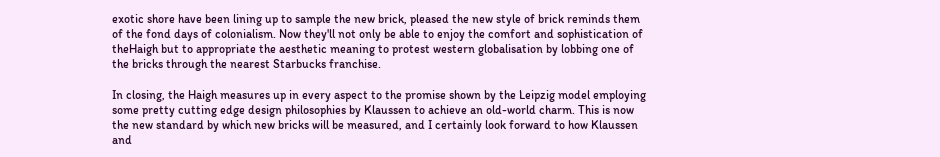exotic shore have been lining up to sample the new brick, pleased the new style of brick reminds them of the fond days of colonialism. Now they'll not only be able to enjoy the comfort and sophistication of theHaigh but to appropriate the aesthetic meaning to protest western globalisation by lobbing one of the bricks through the nearest Starbucks franchise.

In closing, the Haigh measures up in every aspect to the promise shown by the Leipzig model employing some pretty cutting edge design philosophies by Klaussen to achieve an old-world charm. This is now the new standard by which new bricks will be measured, and I certainly look forward to how Klaussen and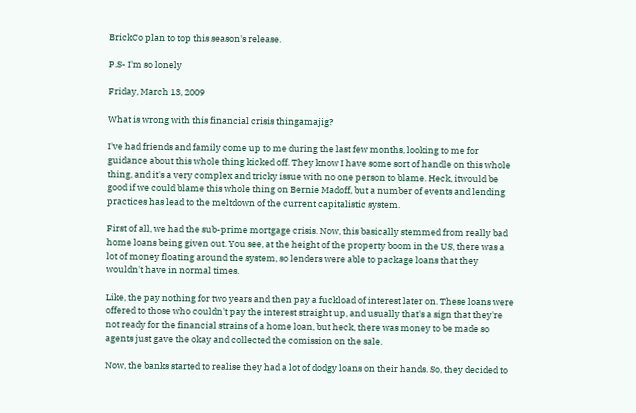BrickCo plan to top this season's release.

P.S- I'm so lonely

Friday, March 13, 2009

What is wrong with this financial crisis thingamajig?

I've had friends and family come up to me during the last few months, looking to me for guidance about this whole thing kicked off. They know I have some sort of handle on this whole thing, and it's a very complex and tricky issue with no one person to blame. Heck, itwould be good if we could blame this whole thing on Bernie Madoff, but a number of events and lending practices has lead to the meltdown of the current capitalistic system.

First of all, we had the sub-prime mortgage crisis. Now, this basically stemmed from really bad home loans being given out. You see, at the height of the property boom in the US, there was a lot of money floating around the system, so lenders were able to package loans that they wouldn't have in normal times.

Like, the pay nothing for two years and then pay a fuckload of interest later on. These loans were offered to those who couldn't pay the interest straight up, and usually that's a sign that they're not ready for the financial strains of a home loan, but heck, there was money to be made so agents just gave the okay and collected the comission on the sale.

Now, the banks started to realise they had a lot of dodgy loans on their hands. So, they decided to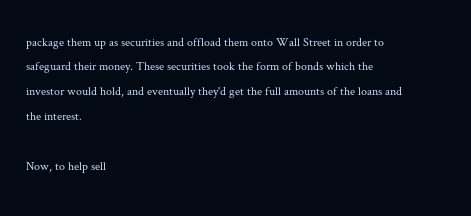package them up as securities and offload them onto Wall Street in order to safeguard their money. These securities took the form of bonds which the investor would hold, and eventually they'd get the full amounts of the loans and the interest.

Now, to help sell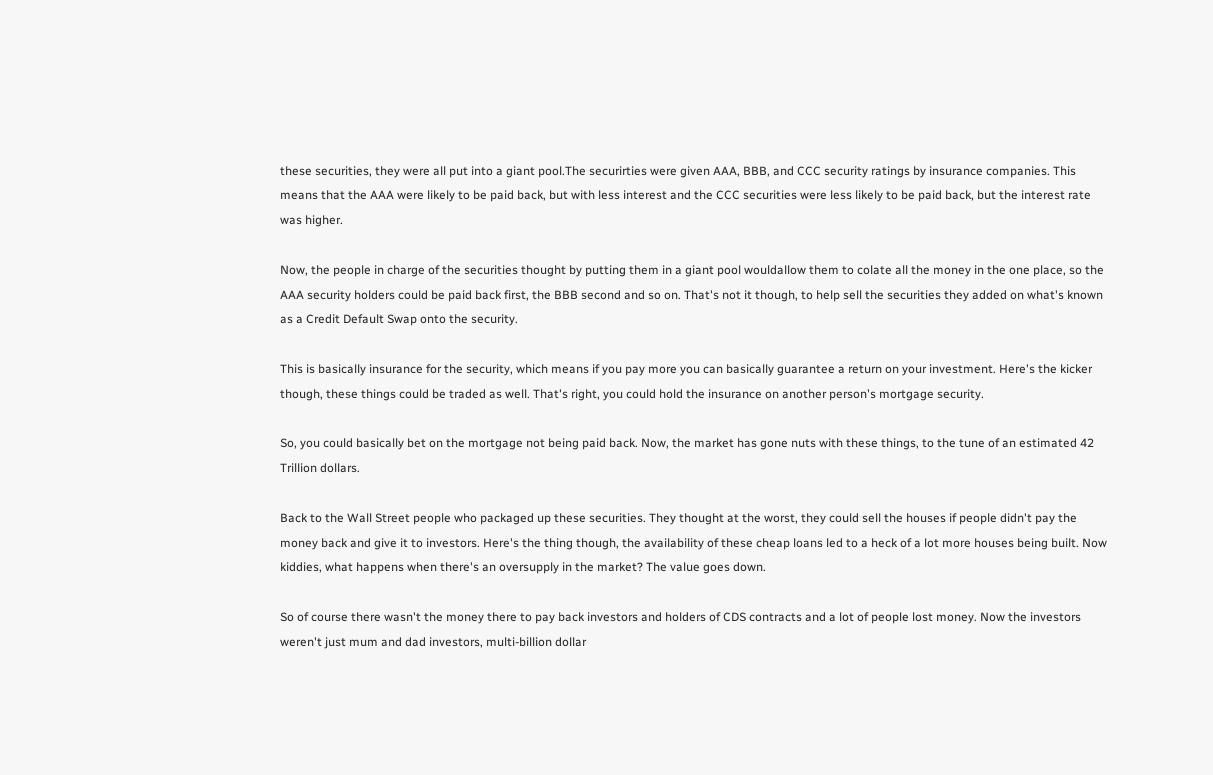these securities, they were all put into a giant pool.The securirties were given AAA, BBB, and CCC security ratings by insurance companies. This means that the AAA were likely to be paid back, but with less interest and the CCC securities were less likely to be paid back, but the interest rate was higher.

Now, the people in charge of the securities thought by putting them in a giant pool wouldallow them to colate all the money in the one place, so the AAA security holders could be paid back first, the BBB second and so on. That's not it though, to help sell the securities they added on what's known as a Credit Default Swap onto the security.

This is basically insurance for the security, which means if you pay more you can basically guarantee a return on your investment. Here's the kicker though, these things could be traded as well. That's right, you could hold the insurance on another person's mortgage security.

So, you could basically bet on the mortgage not being paid back. Now, the market has gone nuts with these things, to the tune of an estimated 42 Trillion dollars.

Back to the Wall Street people who packaged up these securities. They thought at the worst, they could sell the houses if people didn't pay the money back and give it to investors. Here's the thing though, the availability of these cheap loans led to a heck of a lot more houses being built. Now kiddies, what happens when there's an oversupply in the market? The value goes down.

So of course there wasn't the money there to pay back investors and holders of CDS contracts and a lot of people lost money. Now the investors weren't just mum and dad investors, multi-billion dollar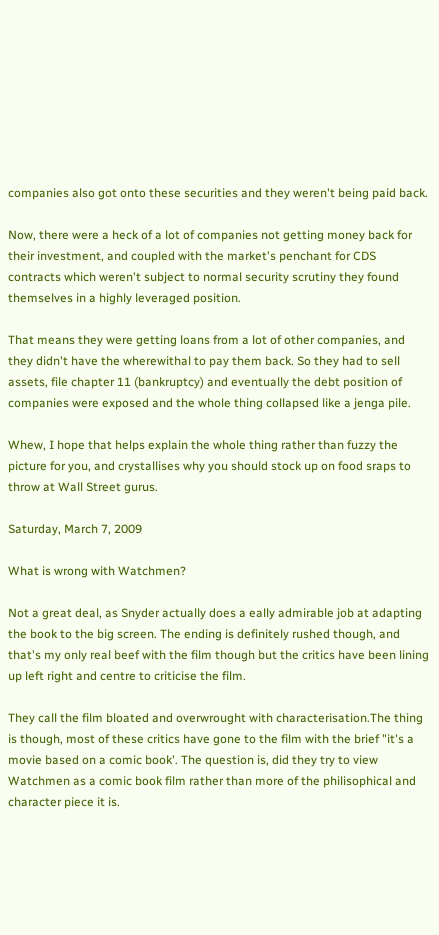companies also got onto these securities and they weren't being paid back.

Now, there were a heck of a lot of companies not getting money back for their investment, and coupled with the market's penchant for CDS contracts which weren't subject to normal security scrutiny they found themselves in a highly leveraged position.

That means they were getting loans from a lot of other companies, and they didn't have the wherewithal to pay them back. So they had to sell assets, file chapter 11 (bankruptcy) and eventually the debt position of companies were exposed and the whole thing collapsed like a jenga pile.

Whew, I hope that helps explain the whole thing rather than fuzzy the picture for you, and crystallises why you should stock up on food sraps to throw at Wall Street gurus.

Saturday, March 7, 2009

What is wrong with Watchmen?

Not a great deal, as Snyder actually does a eally admirable job at adapting the book to the big screen. The ending is definitely rushed though, and that's my only real beef with the film though but the critics have been lining up left right and centre to criticise the film.

They call the film bloated and overwrought with characterisation.The thing is though, most of these critics have gone to the film with the brief "it's a movie based on a comic book'. The question is, did they try to view Watchmen as a comic book film rather than more of the philisophical and character piece it is.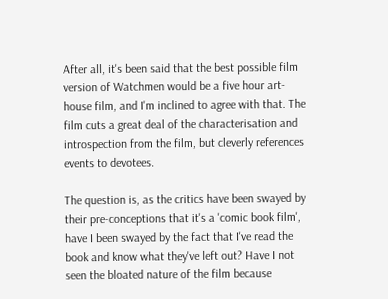After all, it's been said that the best possible film version of Watchmen would be a five hour art-house film, and I'm inclined to agree with that. The film cuts a great deal of the characterisation and introspection from the film, but cleverly references events to devotees.

The question is, as the critics have been swayed by their pre-conceptions that it's a 'comic book film', have I been swayed by the fact that I've read the book and know what they've left out? Have I not seen the bloated nature of the film because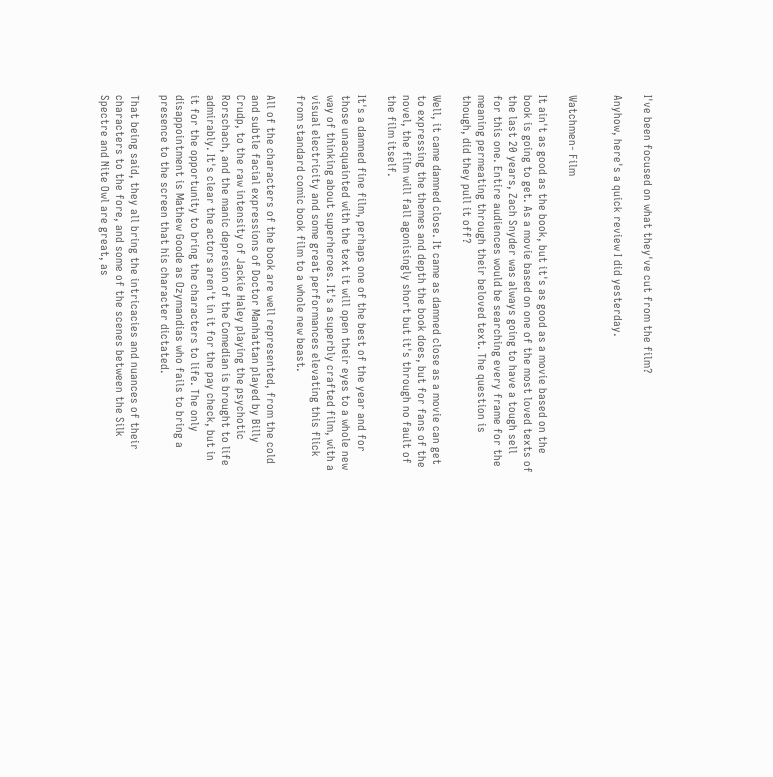I've been focused on what they've cut from the film?

Anyhow, here's a quick review I did yesterday.


Watchmen- Film

It ain't as good as the book, but it's as good as a movie based on the book is going to get. As a movie based on one of the most loved texts of the last 20 years, Zach Snyder was always going to have a tough sell for this one. Entire audiences would be searching every frame for the meaning permeating through their beloved text. The question is though, did they pull it off?

Well, it came damned close. It came as damned close as a movie can get to expressing the themes and depth the book does, but for fans of the novel, the film will fall agonisingly short but it's through no fault of the film itself.

It's a damned fine film, perhaps one of the best of the year and for those unacquainted with the text it will open their eyes to a whole new way of thinking about superheroes. It's a superbly crafted film, with a visual electricity and some great performances elevating this flick from standard comic book film to a whole new beast.

All of the characters of the book are well represented, from the cold and subtle facial expressions of Doctor Manhattan played by Billy Crudp, to the raw intensity of Jackie Haley playing the psychotic Rorschach, and the manic depresion of the Comedian is brought to life admirably. It's clear the actors aren't in it for the pay check, but in it for the opportunity to bring the characters to life. The only disappointment is Mathew Goode as Ozymandias who fails to bring a presence to the screen that his character dictated.

That being said, they all bring the intricacies and nuances of their characters to the fore, and some of the scenes between the Silk Spectre and Nite Owl are great, as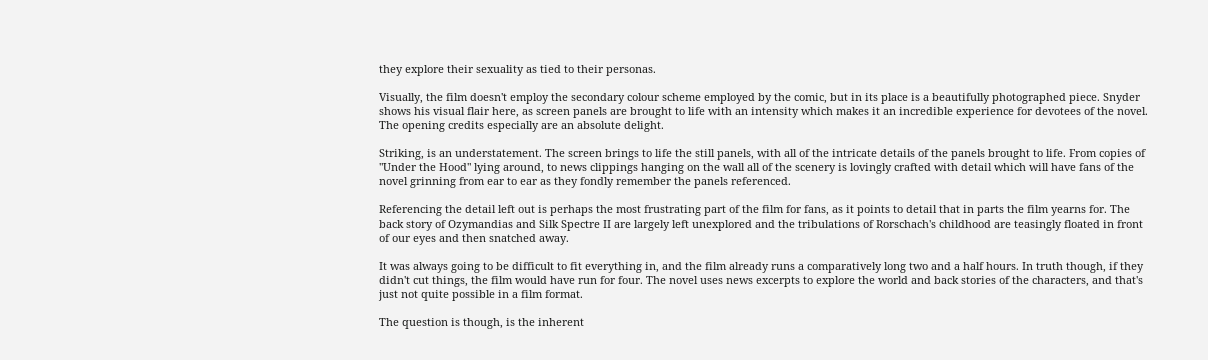they explore their sexuality as tied to their personas.

Visually, the film doesn't employ the secondary colour scheme employed by the comic, but in its place is a beautifully photographed piece. Snyder shows his visual flair here, as screen panels are brought to life with an intensity which makes it an incredible experience for devotees of the novel. The opening credits especially are an absolute delight.

Striking, is an understatement. The screen brings to life the still panels, with all of the intricate details of the panels brought to life. From copies of "Under the Hood" lying around, to news clippings hanging on the wall all of the scenery is lovingly crafted with detail which will have fans of the novel grinning from ear to ear as they fondly remember the panels referenced.

Referencing the detail left out is perhaps the most frustrating part of the film for fans, as it points to detail that in parts the film yearns for. The back story of Ozymandias and Silk Spectre II are largely left unexplored and the tribulations of Rorschach's childhood are teasingly floated in front of our eyes and then snatched away.

It was always going to be difficult to fit everything in, and the film already runs a comparatively long two and a half hours. In truth though, if they didn't cut things, the film would have run for four. The novel uses news excerpts to explore the world and back stories of the characters, and that's just not quite possible in a film format.

The question is though, is the inherent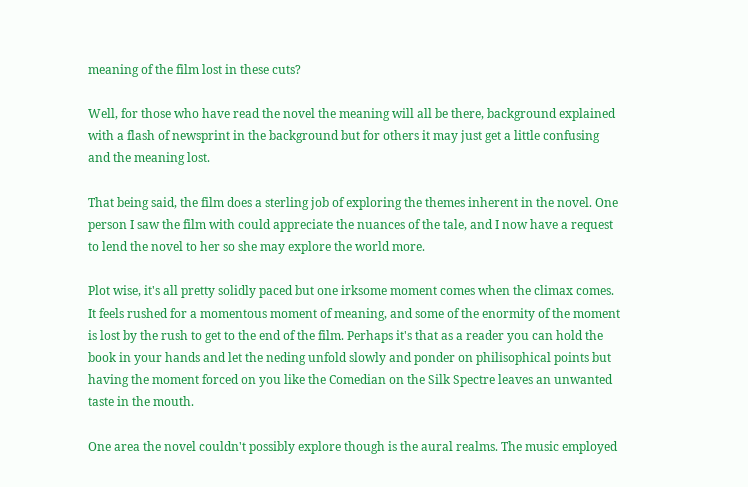meaning of the film lost in these cuts?

Well, for those who have read the novel the meaning will all be there, background explained with a flash of newsprint in the background but for others it may just get a little confusing and the meaning lost.

That being said, the film does a sterling job of exploring the themes inherent in the novel. One person I saw the film with could appreciate the nuances of the tale, and I now have a request to lend the novel to her so she may explore the world more.

Plot wise, it's all pretty solidly paced but one irksome moment comes when the climax comes. It feels rushed for a momentous moment of meaning, and some of the enormity of the moment is lost by the rush to get to the end of the film. Perhaps it's that as a reader you can hold the book in your hands and let the neding unfold slowly and ponder on philisophical points but having the moment forced on you like the Comedian on the Silk Spectre leaves an unwanted taste in the mouth.

One area the novel couldn't possibly explore though is the aural realms. The music employed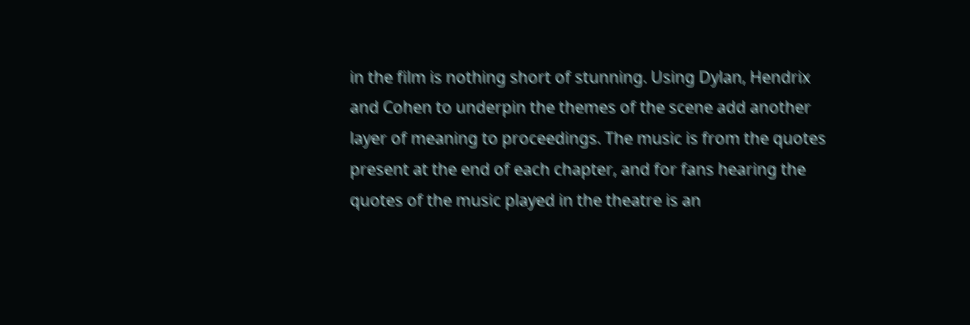in the film is nothing short of stunning. Using Dylan, Hendrix and Cohen to underpin the themes of the scene add another layer of meaning to proceedings. The music is from the quotes present at the end of each chapter, and for fans hearing the quotes of the music played in the theatre is an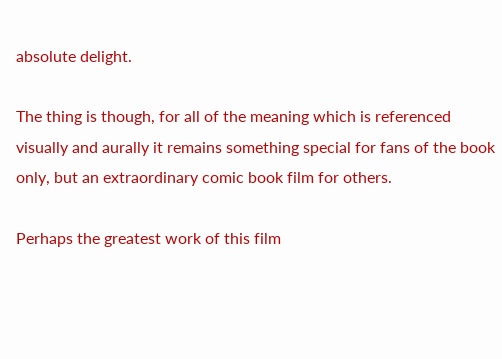absolute delight.

The thing is though, for all of the meaning which is referenced visually and aurally it remains something special for fans of the book only, but an extraordinary comic book film for others.

Perhaps the greatest work of this film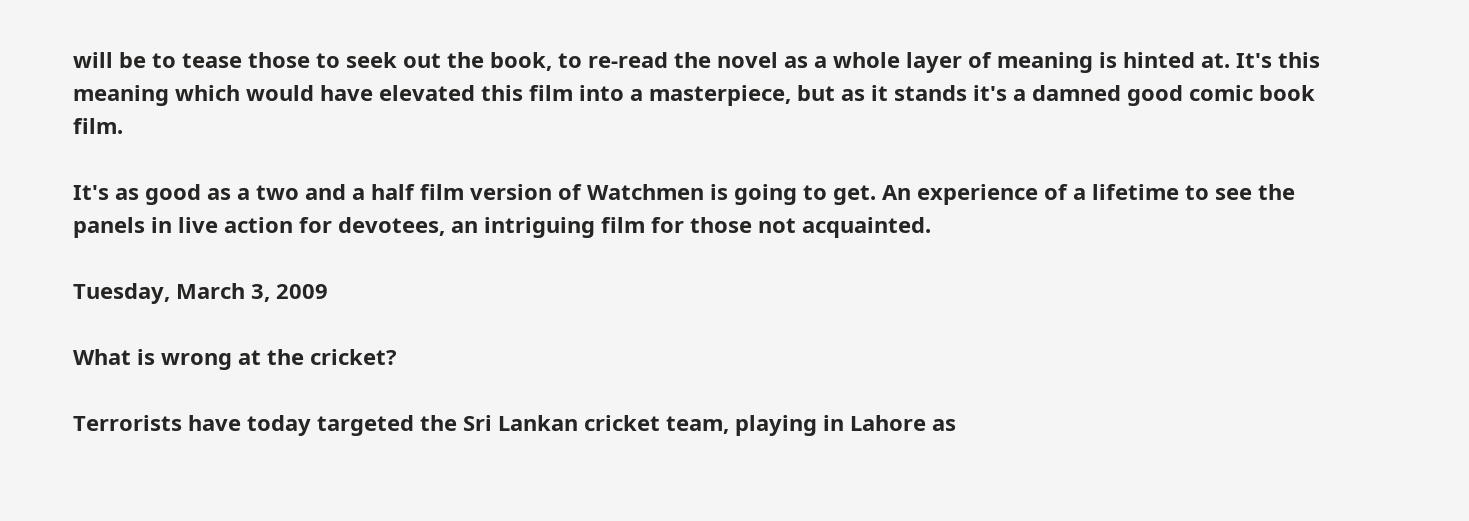will be to tease those to seek out the book, to re-read the novel as a whole layer of meaning is hinted at. It's this meaning which would have elevated this film into a masterpiece, but as it stands it's a damned good comic book film.

It's as good as a two and a half film version of Watchmen is going to get. An experience of a lifetime to see the panels in live action for devotees, an intriguing film for those not acquainted.

Tuesday, March 3, 2009

What is wrong at the cricket?

Terrorists have today targeted the Sri Lankan cricket team, playing in Lahore as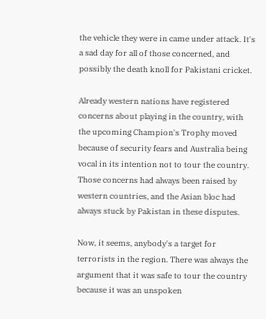the vehicle they were in came under attack. It's a sad day for all of those concerned, and possibly the death knoll for Pakistani cricket.

Already western nations have registered concerns about playing in the country, with the upcoming Champion's Trophy moved because of security fears and Australia being vocal in its intention not to tour the country. Those concerns had always been raised by western countries, and the Asian bloc had always stuck by Pakistan in these disputes.

Now, it seems, anybody's a target for terrorists in the region. There was always the argument that it was safe to tour the country because it was an unspoken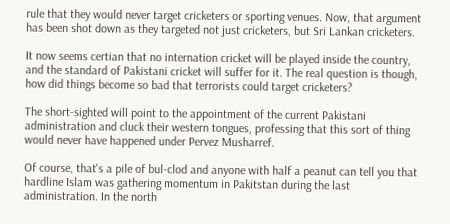rule that they would never target cricketers or sporting venues. Now, that argument has been shot down as they targeted not just cricketers, but Sri Lankan cricketers.

It now seems certian that no internation cricket will be played inside the country, and the standard of Pakistani cricket will suffer for it. The real question is though, how did things become so bad that terrorists could target cricketers?

The short-sighted will point to the appointment of the current Pakistani administration and cluck their western tongues, professing that this sort of thing would never have happened under Pervez Musharref.

Of course, that's a pile of bul-clod and anyone with half a peanut can tell you that hardline Islam was gathering momentum in Pakitstan during the last administration. In the north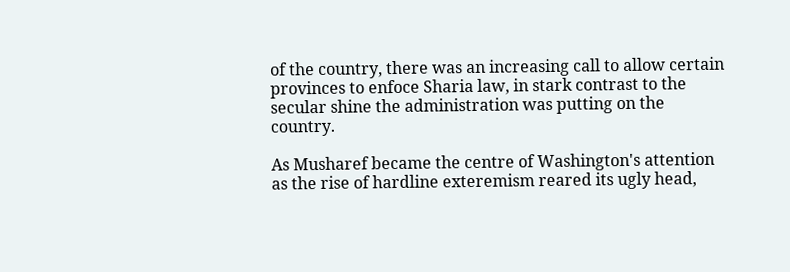of the country, there was an increasing call to allow certain provinces to enfoce Sharia law, in stark contrast to the secular shine the administration was putting on the country.

As Musharef became the centre of Washington's attention as the rise of hardline exteremism reared its ugly head,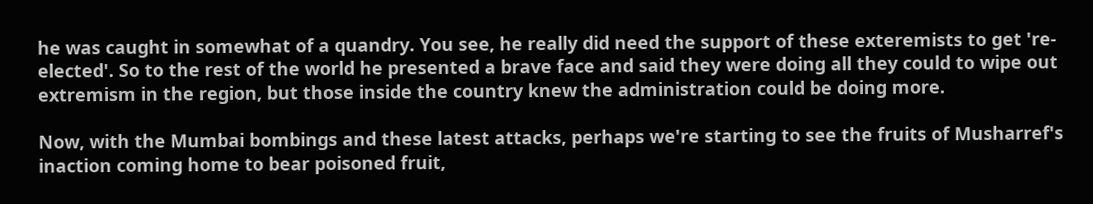he was caught in somewhat of a quandry. You see, he really did need the support of these exteremists to get 're-elected'. So to the rest of the world he presented a brave face and said they were doing all they could to wipe out extremism in the region, but those inside the country knew the administration could be doing more.

Now, with the Mumbai bombings and these latest attacks, perhaps we're starting to see the fruits of Musharref's inaction coming home to bear poisoned fruit,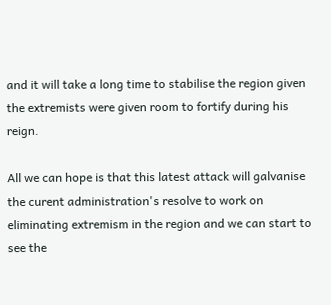and it will take a long time to stabilise the region given the extremists were given room to fortify during his reign.

All we can hope is that this latest attack will galvanise the curent administration's resolve to work on eliminating extremism in the region and we can start to see the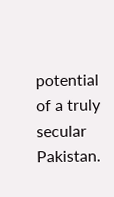potential of a truly secular Pakistan.